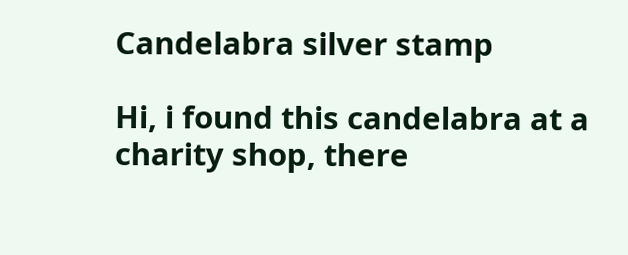Candelabra silver stamp

Hi, i found this candelabra at a charity shop, there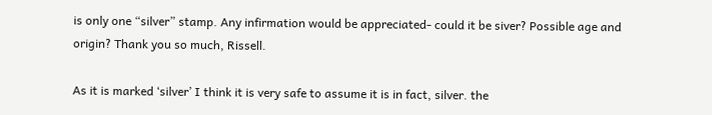is only one “silver” stamp. Any infirmation would be appreciated- could it be siver? Possible age and origin? Thank you so much, Rissell.

As it is marked ‘silver’ I think it is very safe to assume it is in fact, silver. the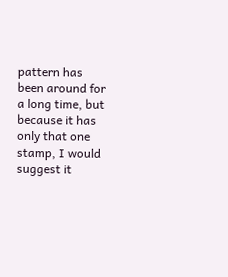pattern has been around for a long time, but because it has only that one stamp, I would suggest it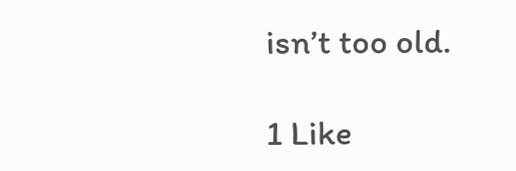isn’t too old.

1 Like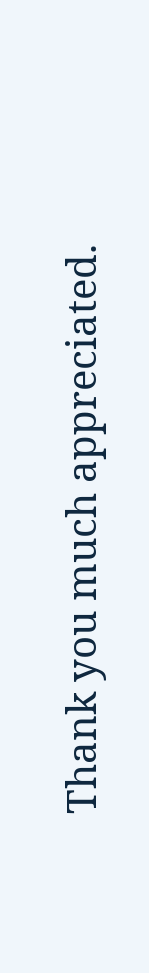Thank you much appreciated.